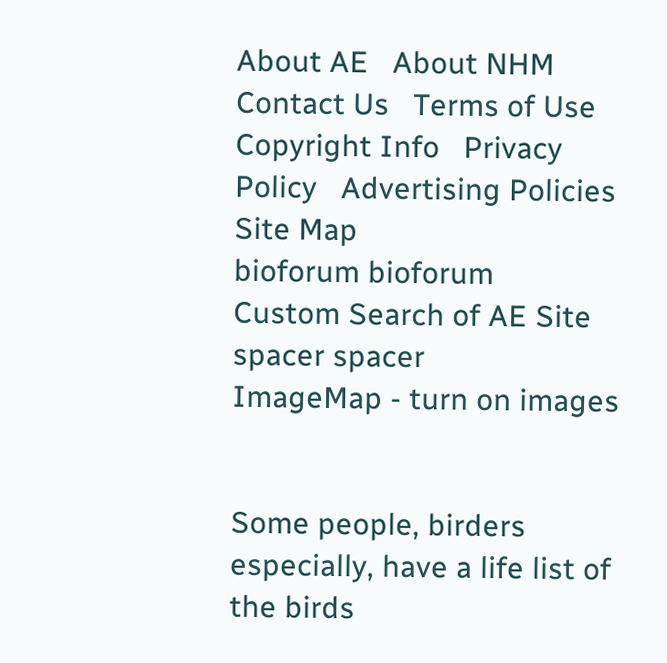About AE   About NHM   Contact Us   Terms of Use   Copyright Info   Privacy Policy   Advertising Policies   Site Map
bioforum bioforum
Custom Search of AE Site
spacer spacer
ImageMap - turn on images


Some people, birders especially, have a life list of the birds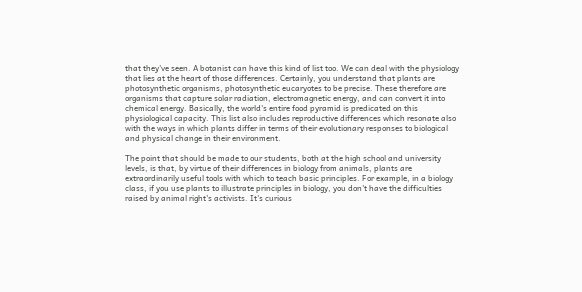that they've seen. A botanist can have this kind of list too. We can deal with the physiology that lies at the heart of those differences. Certainly, you understand that plants are photosynthetic organisms, photosynthetic eucaryotes to be precise. These therefore are organisms that capture solar radiation, electromagnetic energy, and can convert it into chemical energy. Basically, the world's entire food pyramid is predicated on this physiological capacity. This list also includes reproductive differences which resonate also with the ways in which plants differ in terms of their evolutionary responses to biological and physical change in their environment.

The point that should be made to our students, both at the high school and university levels, is that, by virtue of their differences in biology from animals, plants are extraordinarily useful tools with which to teach basic principles. For example, in a biology class, if you use plants to illustrate principles in biology, you don't have the difficulties raised by animal right's activists. It's curious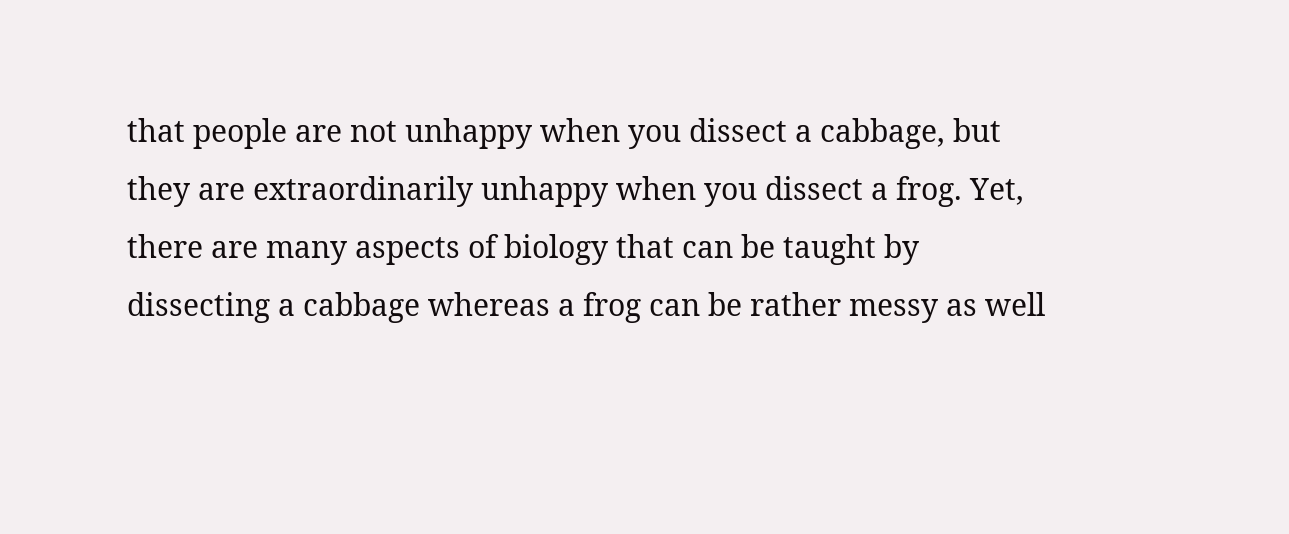that people are not unhappy when you dissect a cabbage, but they are extraordinarily unhappy when you dissect a frog. Yet, there are many aspects of biology that can be taught by dissecting a cabbage whereas a frog can be rather messy as well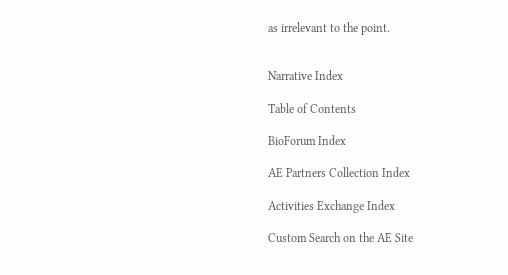as irrelevant to the point.


Narrative Index

Table of Contents

BioForum Index

AE Partners Collection Index

Activities Exchange Index

Custom Search on the AE Site